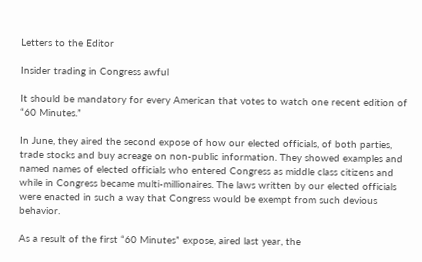Letters to the Editor

Insider trading in Congress awful

It should be mandatory for every American that votes to watch one recent edition of “60 Minutes.”

In June, they aired the second expose of how our elected officials, of both parties, trade stocks and buy acreage on non-public information. They showed examples and named names of elected officials who entered Congress as middle class citizens and while in Congress became multi-millionaires. The laws written by our elected officials were enacted in such a way that Congress would be exempt from such devious behavior.

As a result of the first “60 Minutes” expose, aired last year, the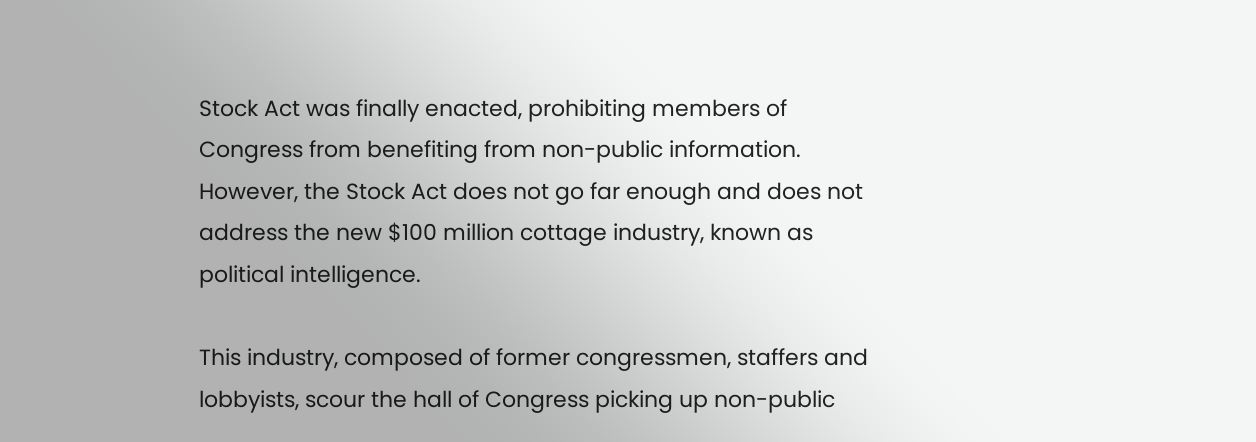Stock Act was finally enacted, prohibiting members of Congress from benefiting from non-public information. However, the Stock Act does not go far enough and does not address the new $100 million cottage industry, known as political intelligence.

This industry, composed of former congressmen, staffers and lobbyists, scour the hall of Congress picking up non-public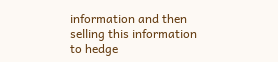information and then selling this information to hedge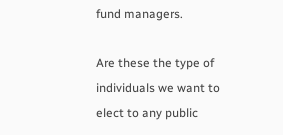fund managers.

Are these the type of individuals we want to elect to any public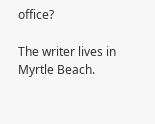office?

The writer lives in Myrtle Beach.